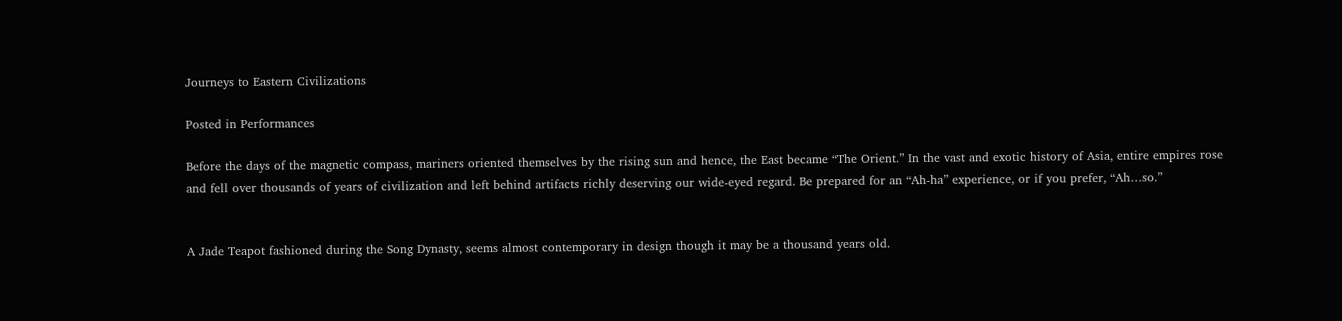Journeys to Eastern Civilizations

Posted in Performances

Before the days of the magnetic compass, mariners oriented themselves by the rising sun and hence, the East became “The Orient.” In the vast and exotic history of Asia, entire empires rose and fell over thousands of years of civilization and left behind artifacts richly deserving our wide-eyed regard. Be prepared for an “Ah-ha” experience, or if you prefer, “Ah…so.”


A Jade Teapot fashioned during the Song Dynasty, seems almost contemporary in design though it may be a thousand years old.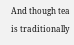And though tea is traditionally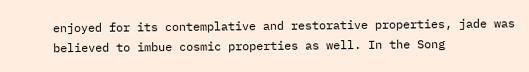enjoyed for its contemplative and restorative properties, jade was believed to imbue cosmic properties as well. In the Song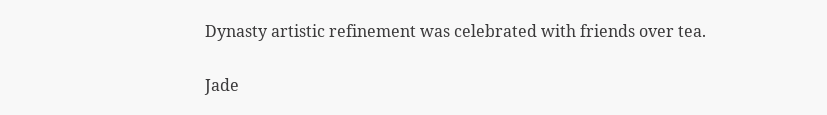Dynasty artistic refinement was celebrated with friends over tea.

Jade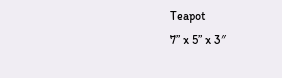Teapot
7” x 5” x 3″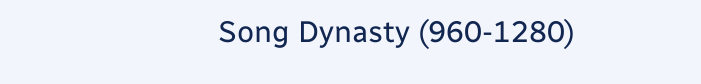Song Dynasty (960-1280)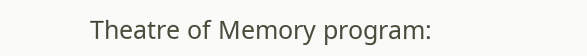Theatre of Memory program: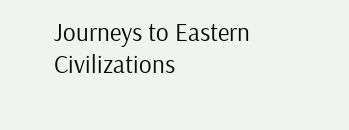Journeys to Eastern Civilizations